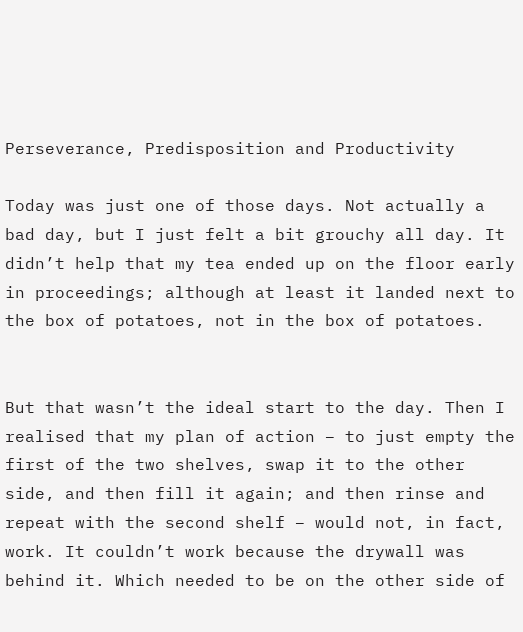Perseverance, Predisposition and Productivity

Today was just one of those days. Not actually a bad day, but I just felt a bit grouchy all day. It didn’t help that my tea ended up on the floor early in proceedings; although at least it landed next to the box of potatoes, not in the box of potatoes.


But that wasn’t the ideal start to the day. Then I realised that my plan of action – to just empty the first of the two shelves, swap it to the other side, and then fill it again; and then rinse and repeat with the second shelf – would not, in fact, work. It couldn’t work because the drywall was behind it. Which needed to be on the other side of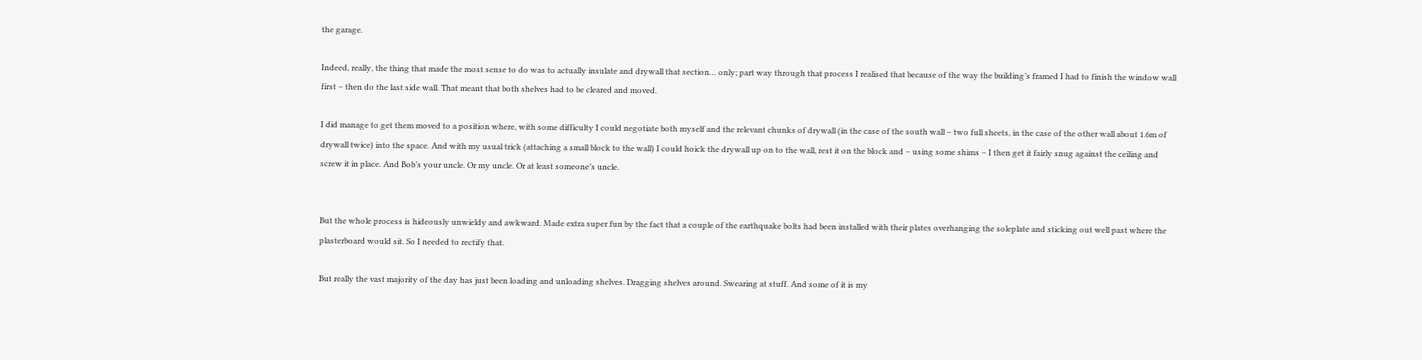the garage.

Indeed, really, the thing that made the most sense to do was to actually insulate and drywall that section… only; part way through that process I realised that because of the way the building’s framed I had to finish the window wall first – then do the last side wall. That meant that both shelves had to be cleared and moved.

I did manage to get them moved to a position where, with some difficulty I could negotiate both myself and the relevant chunks of drywall (in the case of the south wall – two full sheets, in the case of the other wall about 1.6m of drywall twice) into the space. And with my usual trick (attaching a small block to the wall) I could hoick the drywall up on to the wall, rest it on the block and – using some shims – I then get it fairly snug against the ceiling and screw it in place. And Bob’s your uncle. Or my uncle. Or at least someone’s uncle.


But the whole process is hideously unwieldy and awkward. Made extra super fun by the fact that a couple of the earthquake bolts had been installed with their plates overhanging the soleplate and sticking out well past where the plasterboard would sit. So I needed to rectify that.

But really the vast majority of the day has just been loading and unloading shelves. Dragging shelves around. Swearing at stuff. And some of it is my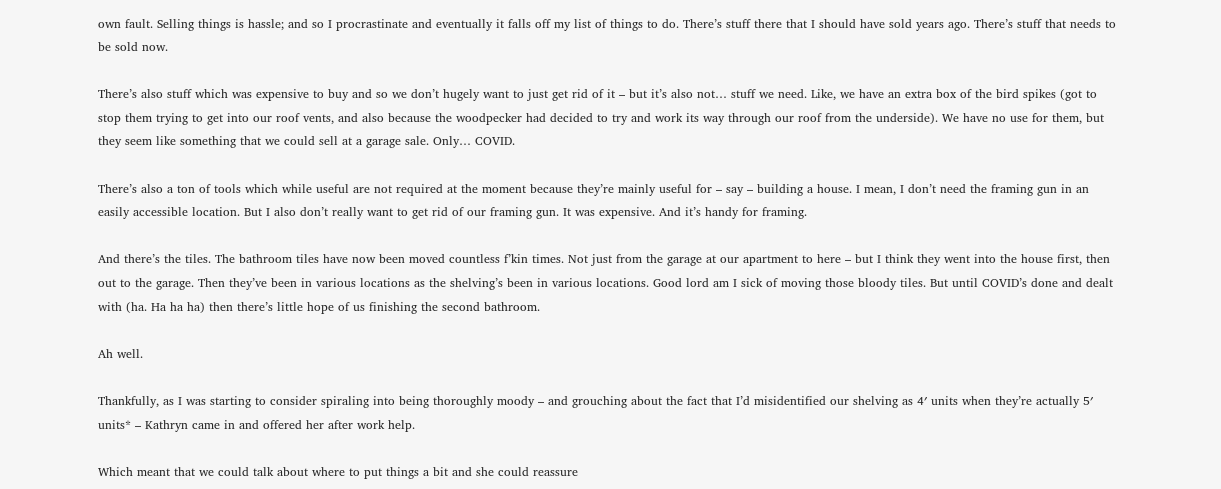own fault. Selling things is hassle; and so I procrastinate and eventually it falls off my list of things to do. There’s stuff there that I should have sold years ago. There’s stuff that needs to be sold now.

There’s also stuff which was expensive to buy and so we don’t hugely want to just get rid of it – but it’s also not… stuff we need. Like, we have an extra box of the bird spikes (got to stop them trying to get into our roof vents, and also because the woodpecker had decided to try and work its way through our roof from the underside). We have no use for them, but they seem like something that we could sell at a garage sale. Only… COVID.

There’s also a ton of tools which while useful are not required at the moment because they’re mainly useful for – say – building a house. I mean, I don’t need the framing gun in an easily accessible location. But I also don’t really want to get rid of our framing gun. It was expensive. And it’s handy for framing.

And there’s the tiles. The bathroom tiles have now been moved countless f’kin times. Not just from the garage at our apartment to here – but I think they went into the house first, then out to the garage. Then they’ve been in various locations as the shelving’s been in various locations. Good lord am I sick of moving those bloody tiles. But until COVID’s done and dealt with (ha. Ha ha ha) then there’s little hope of us finishing the second bathroom.

Ah well.

Thankfully, as I was starting to consider spiraling into being thoroughly moody – and grouching about the fact that I’d misidentified our shelving as 4′ units when they’re actually 5′ units* – Kathryn came in and offered her after work help.

Which meant that we could talk about where to put things a bit and she could reassure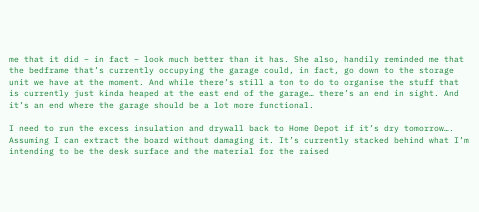me that it did – in fact – look much better than it has. She also, handily reminded me that the bedframe that’s currently occupying the garage could, in fact, go down to the storage unit we have at the moment. And while there’s still a ton to do to organise the stuff that is currently just kinda heaped at the east end of the garage… there’s an end in sight. And it’s an end where the garage should be a lot more functional.

I need to run the excess insulation and drywall back to Home Depot if it’s dry tomorrow…. Assuming I can extract the board without damaging it. It’s currently stacked behind what I’m intending to be the desk surface and the material for the raised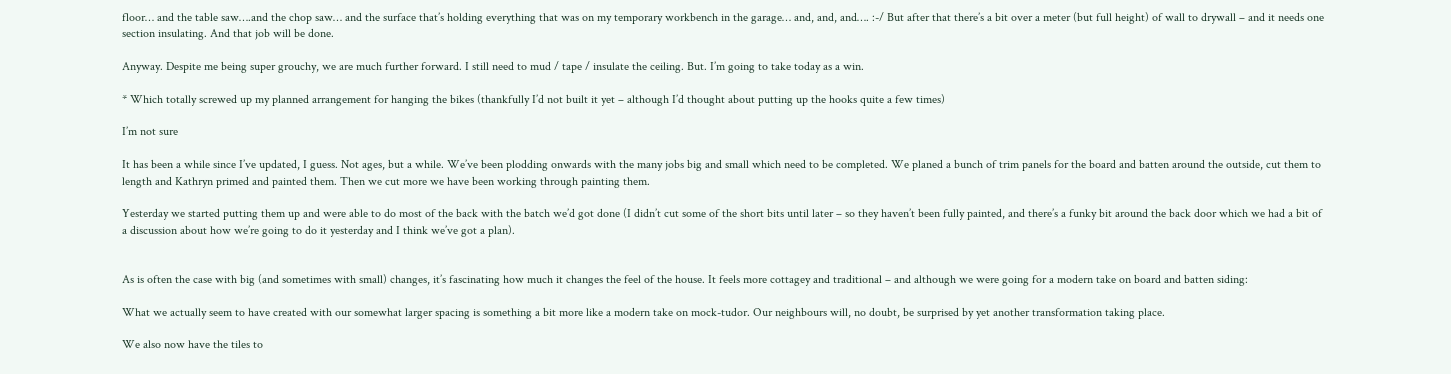floor… and the table saw….and the chop saw… and the surface that’s holding everything that was on my temporary workbench in the garage… and, and, and…. :-/ But after that there’s a bit over a meter (but full height) of wall to drywall – and it needs one section insulating. And that job will be done.

Anyway. Despite me being super grouchy, we are much further forward. I still need to mud / tape / insulate the ceiling. But. I’m going to take today as a win.

* Which totally screwed up my planned arrangement for hanging the bikes (thankfully I’d not built it yet – although I’d thought about putting up the hooks quite a few times)

I’m not sure

It has been a while since I’ve updated, I guess. Not ages, but a while. We’ve been plodding onwards with the many jobs big and small which need to be completed. We planed a bunch of trim panels for the board and batten around the outside, cut them to length and Kathryn primed and painted them. Then we cut more we have been working through painting them.

Yesterday we started putting them up and were able to do most of the back with the batch we’d got done (I didn’t cut some of the short bits until later – so they haven’t been fully painted, and there’s a funky bit around the back door which we had a bit of a discussion about how we’re going to do it yesterday and I think we’ve got a plan).


As is often the case with big (and sometimes with small) changes, it’s fascinating how much it changes the feel of the house. It feels more cottagey and traditional – and although we were going for a modern take on board and batten siding:

What we actually seem to have created with our somewhat larger spacing is something a bit more like a modern take on mock-tudor. Our neighbours will, no doubt, be surprised by yet another transformation taking place.

We also now have the tiles to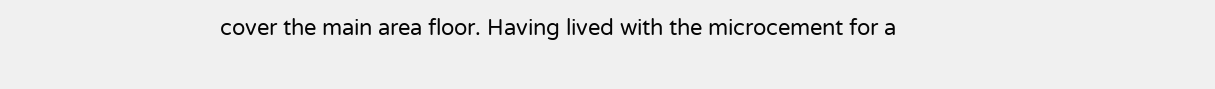cover the main area floor. Having lived with the microcement for a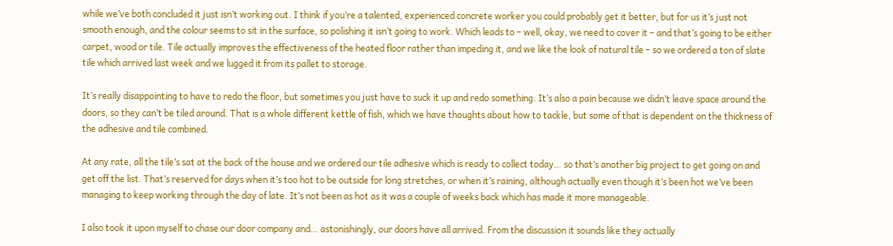while we’ve both concluded it just isn’t working out. I think if you’re a talented, experienced concrete worker you could probably get it better, but for us it’s just not smooth enough, and the colour seems to sit in the surface, so polishing it isn’t going to work. Which leads to – well, okay, we need to cover it – and that’s going to be either carpet, wood or tile. Tile actually improves the effectiveness of the heated floor rather than impeding it, and we like the look of natural tile – so we ordered a ton of slate tile which arrived last week and we lugged it from its pallet to storage.

It’s really disappointing to have to redo the floor, but sometimes you just have to suck it up and redo something. It’s also a pain because we didn’t leave space around the doors, so they can’t be tiled around. That is a whole different kettle of fish, which we have thoughts about how to tackle, but some of that is dependent on the thickness of the adhesive and tile combined.

At any rate, all the tile’s sat at the back of the house and we ordered our tile adhesive which is ready to collect today… so that’s another big project to get going on and get off the list. That’s reserved for days when it’s too hot to be outside for long stretches, or when it’s raining, although actually even though it’s been hot we’ve been managing to keep working through the day of late. It’s not been as hot as it was a couple of weeks back which has made it more manageable.

I also took it upon myself to chase our door company and… astonishingly, our doors have all arrived. From the discussion it sounds like they actually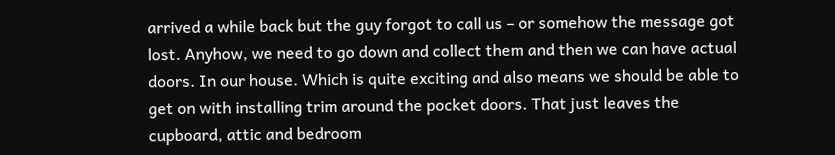arrived a while back but the guy forgot to call us – or somehow the message got lost. Anyhow, we need to go down and collect them and then we can have actual doors. In our house. Which is quite exciting and also means we should be able to get on with installing trim around the pocket doors. That just leaves the cupboard, attic and bedroom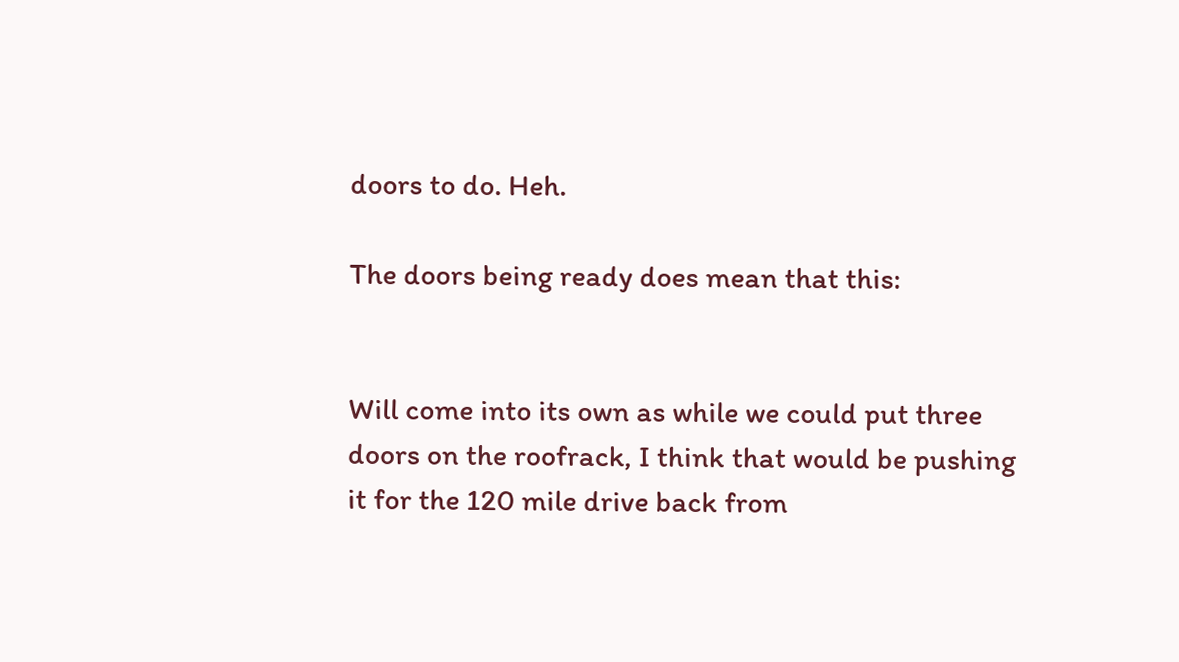doors to do. Heh.

The doors being ready does mean that this:


Will come into its own as while we could put three doors on the roofrack, I think that would be pushing it for the 120 mile drive back from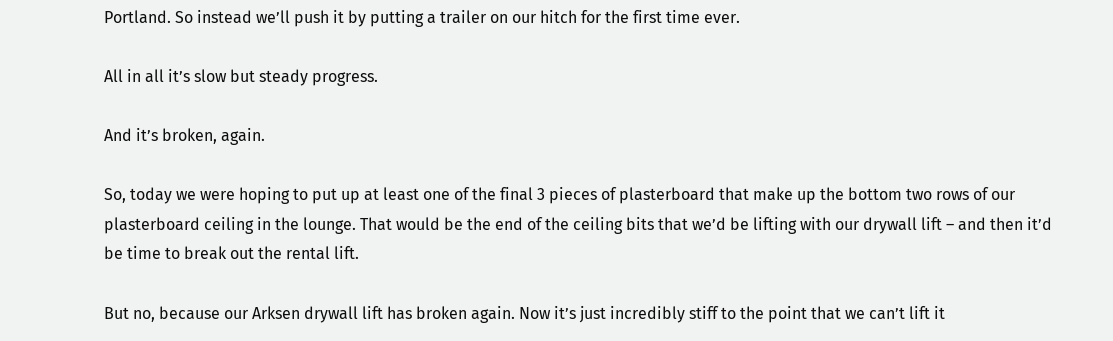Portland. So instead we’ll push it by putting a trailer on our hitch for the first time ever.

All in all it’s slow but steady progress.

And it’s broken, again.

So, today we were hoping to put up at least one of the final 3 pieces of plasterboard that make up the bottom two rows of our plasterboard ceiling in the lounge. That would be the end of the ceiling bits that we’d be lifting with our drywall lift – and then it’d be time to break out the rental lift.

But no, because our Arksen drywall lift has broken again. Now it’s just incredibly stiff to the point that we can’t lift it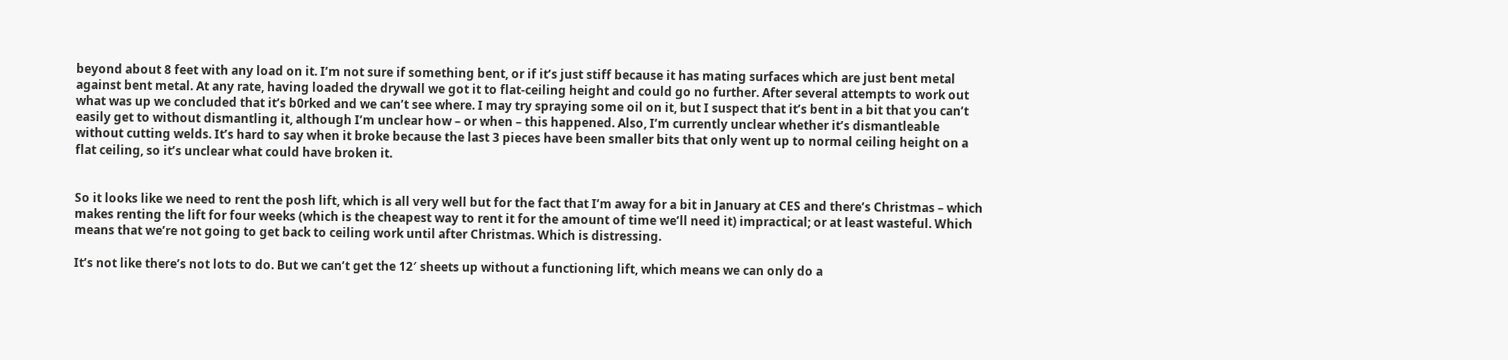beyond about 8 feet with any load on it. I’m not sure if something bent, or if it’s just stiff because it has mating surfaces which are just bent metal against bent metal. At any rate, having loaded the drywall we got it to flat-ceiling height and could go no further. After several attempts to work out what was up we concluded that it’s b0rked and we can’t see where. I may try spraying some oil on it, but I suspect that it’s bent in a bit that you can’t easily get to without dismantling it, although I’m unclear how – or when – this happened. Also, I’m currently unclear whether it’s dismantleable without cutting welds. It’s hard to say when it broke because the last 3 pieces have been smaller bits that only went up to normal ceiling height on a flat ceiling, so it’s unclear what could have broken it.


So it looks like we need to rent the posh lift, which is all very well but for the fact that I’m away for a bit in January at CES and there’s Christmas – which makes renting the lift for four weeks (which is the cheapest way to rent it for the amount of time we’ll need it) impractical; or at least wasteful. Which means that we’re not going to get back to ceiling work until after Christmas. Which is distressing.

It’s not like there’s not lots to do. But we can’t get the 12′ sheets up without a functioning lift, which means we can only do a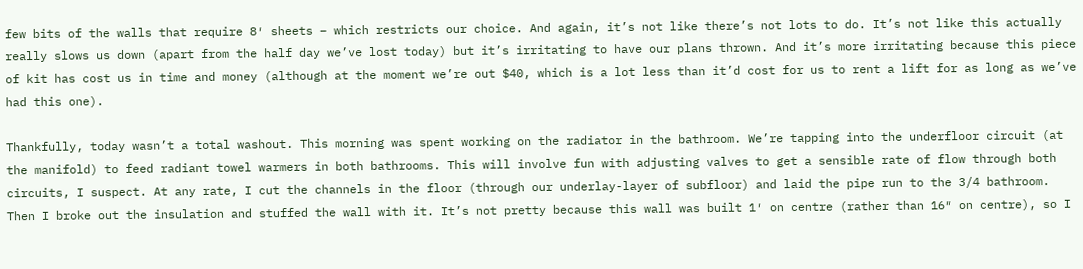few bits of the walls that require 8′ sheets – which restricts our choice. And again, it’s not like there’s not lots to do. It’s not like this actually really slows us down (apart from the half day we’ve lost today) but it’s irritating to have our plans thrown. And it’s more irritating because this piece of kit has cost us in time and money (although at the moment we’re out $40, which is a lot less than it’d cost for us to rent a lift for as long as we’ve had this one).

Thankfully, today wasn’t a total washout. This morning was spent working on the radiator in the bathroom. We’re tapping into the underfloor circuit (at the manifold) to feed radiant towel warmers in both bathrooms. This will involve fun with adjusting valves to get a sensible rate of flow through both circuits, I suspect. At any rate, I cut the channels in the floor (through our underlay-layer of subfloor) and laid the pipe run to the 3/4 bathroom. Then I broke out the insulation and stuffed the wall with it. It’s not pretty because this wall was built 1′ on centre (rather than 16″ on centre), so I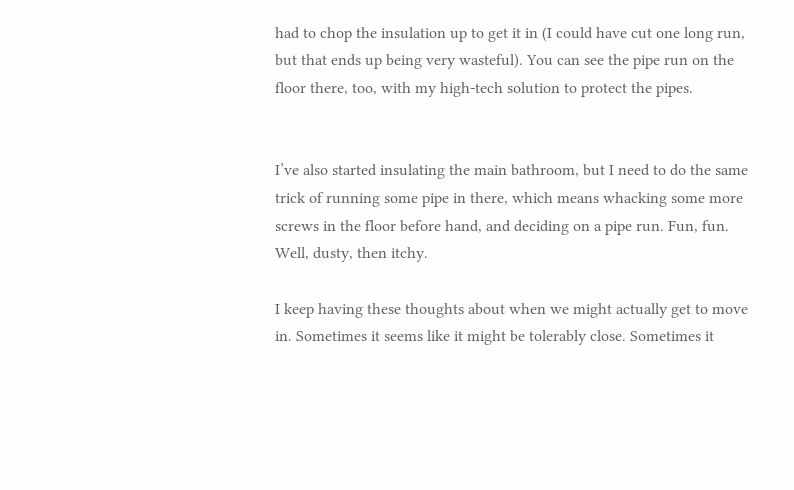had to chop the insulation up to get it in (I could have cut one long run, but that ends up being very wasteful). You can see the pipe run on the floor there, too, with my high-tech solution to protect the pipes.


I’ve also started insulating the main bathroom, but I need to do the same trick of running some pipe in there, which means whacking some more screws in the floor before hand, and deciding on a pipe run. Fun, fun. Well, dusty, then itchy.

I keep having these thoughts about when we might actually get to move in. Sometimes it seems like it might be tolerably close. Sometimes it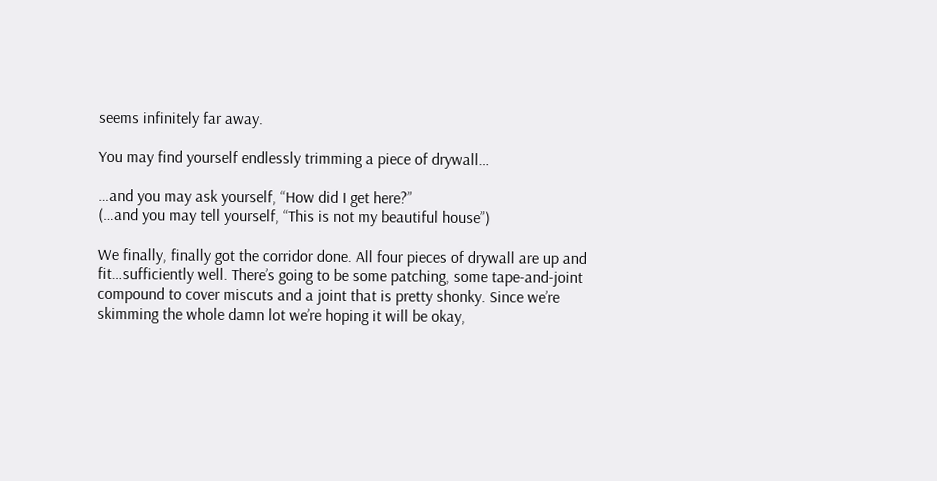seems infinitely far away.

You may find yourself endlessly trimming a piece of drywall…

…and you may ask yourself, “How did I get here?”
(…and you may tell yourself, “This is not my beautiful house”)

We finally, finally got the corridor done. All four pieces of drywall are up and fit…sufficiently well. There’s going to be some patching, some tape-and-joint compound to cover miscuts and a joint that is pretty shonky. Since we’re skimming the whole damn lot we’re hoping it will be okay,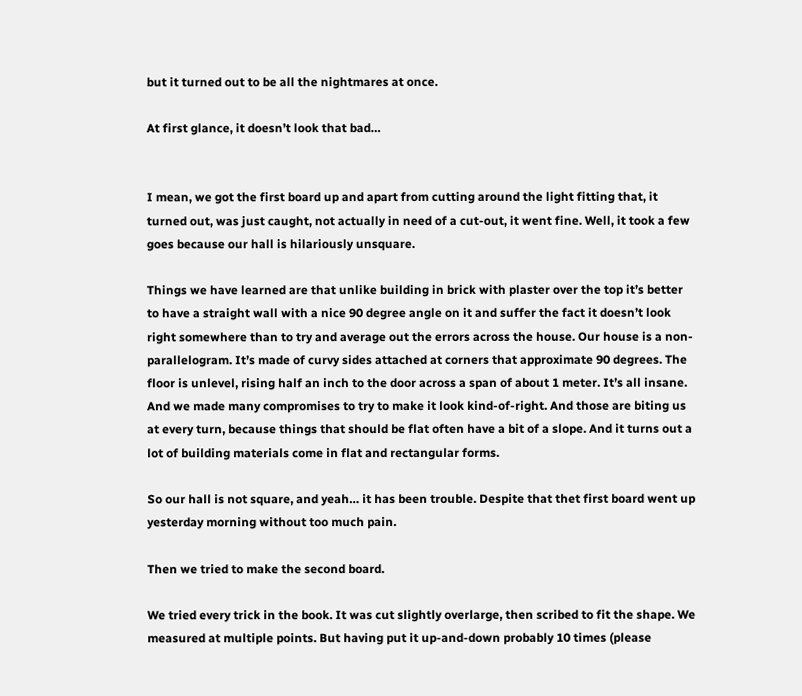but it turned out to be all the nightmares at once.

At first glance, it doesn’t look that bad…


I mean, we got the first board up and apart from cutting around the light fitting that, it turned out, was just caught, not actually in need of a cut-out, it went fine. Well, it took a few goes because our hall is hilariously unsquare.

Things we have learned are that unlike building in brick with plaster over the top it’s better to have a straight wall with a nice 90 degree angle on it and suffer the fact it doesn’t look right somewhere than to try and average out the errors across the house. Our house is a non-parallelogram. It’s made of curvy sides attached at corners that approximate 90 degrees. The floor is unlevel, rising half an inch to the door across a span of about 1 meter. It’s all insane. And we made many compromises to try to make it look kind-of-right. And those are biting us at every turn, because things that should be flat often have a bit of a slope. And it turns out a lot of building materials come in flat and rectangular forms.

So our hall is not square, and yeah… it has been trouble. Despite that thet first board went up yesterday morning without too much pain.

Then we tried to make the second board.

We tried every trick in the book. It was cut slightly overlarge, then scribed to fit the shape. We measured at multiple points. But having put it up-and-down probably 10 times (please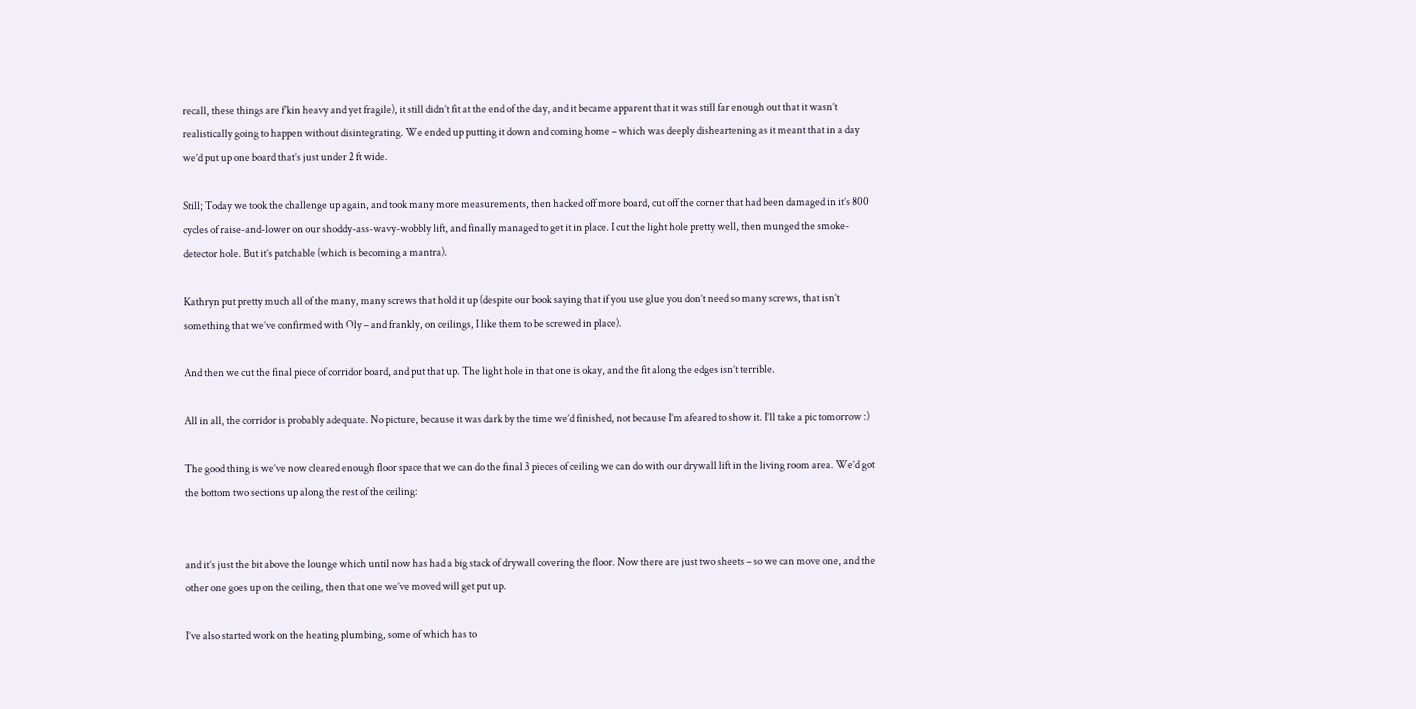recall, these things are f’kin heavy and yet fragile), it still didn’t fit at the end of the day, and it became apparent that it was still far enough out that it wasn’t realistically going to happen without disintegrating. We ended up putting it down and coming home – which was deeply disheartening as it meant that in a day we’d put up one board that’s just under 2 ft wide.

Still; Today we took the challenge up again, and took many more measurements, then hacked off more board, cut off the corner that had been damaged in it’s 800 cycles of raise-and-lower on our shoddy-ass-wavy-wobbly lift, and finally managed to get it in place. I cut the light hole pretty well, then munged the smoke-detector hole. But it’s patchable (which is becoming a mantra).

Kathryn put pretty much all of the many, many screws that hold it up (despite our book saying that if you use glue you don’t need so many screws, that isn’t something that we’ve confirmed with Oly – and frankly, on ceilings, I like them to be screwed in place).

And then we cut the final piece of corridor board, and put that up. The light hole in that one is okay, and the fit along the edges isn’t terrible.

All in all, the corridor is probably adequate. No picture, because it was dark by the time we’d finished, not because I’m afeared to show it. I’ll take a pic tomorrow :)

The good thing is we’ve now cleared enough floor space that we can do the final 3 pieces of ceiling we can do with our drywall lift in the living room area. We’d got the bottom two sections up along the rest of the ceiling:


and it’s just the bit above the lounge which until now has had a big stack of drywall covering the floor. Now there are just two sheets – so we can move one, and the other one goes up on the ceiling, then that one we’ve moved will get put up.

I’ve also started work on the heating plumbing, some of which has to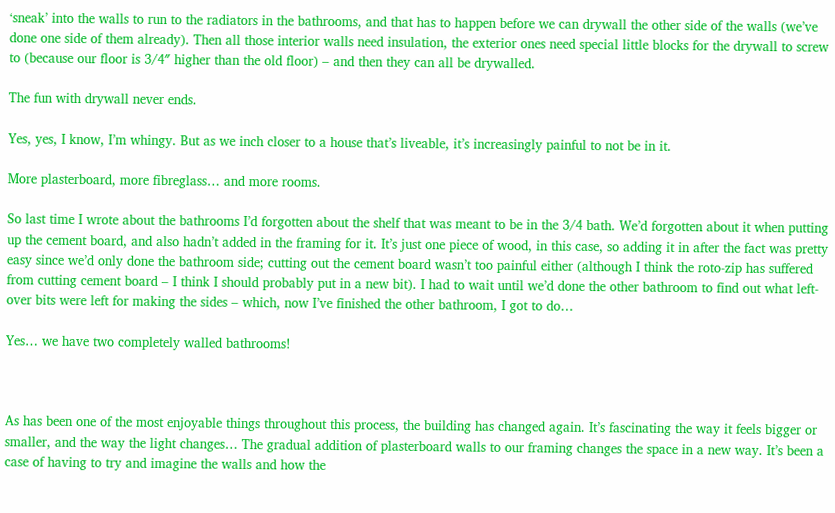‘sneak’ into the walls to run to the radiators in the bathrooms, and that has to happen before we can drywall the other side of the walls (we’ve done one side of them already). Then all those interior walls need insulation, the exterior ones need special little blocks for the drywall to screw to (because our floor is 3/4″ higher than the old floor) – and then they can all be drywalled.

The fun with drywall never ends.

Yes, yes, I know, I’m whingy. But as we inch closer to a house that’s liveable, it’s increasingly painful to not be in it.

More plasterboard, more fibreglass… and more rooms.

So last time I wrote about the bathrooms I’d forgotten about the shelf that was meant to be in the 3/4 bath. We’d forgotten about it when putting up the cement board, and also hadn’t added in the framing for it. It’s just one piece of wood, in this case, so adding it in after the fact was pretty easy since we’d only done the bathroom side; cutting out the cement board wasn’t too painful either (although I think the roto-zip has suffered from cutting cement board – I think I should probably put in a new bit). I had to wait until we’d done the other bathroom to find out what left-over bits were left for making the sides – which, now I’ve finished the other bathroom, I got to do…

Yes… we have two completely walled bathrooms!



As has been one of the most enjoyable things throughout this process, the building has changed again. It’s fascinating the way it feels bigger or smaller, and the way the light changes… The gradual addition of plasterboard walls to our framing changes the space in a new way. It’s been a case of having to try and imagine the walls and how the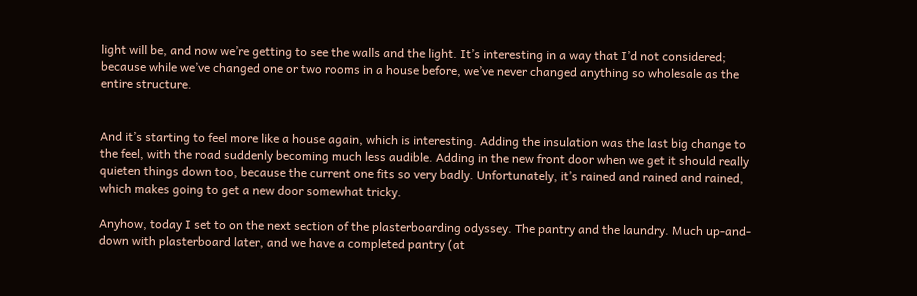light will be, and now we’re getting to see the walls and the light. It’s interesting in a way that I’d not considered; because while we’ve changed one or two rooms in a house before, we’ve never changed anything so wholesale as the entire structure.


And it’s starting to feel more like a house again, which is interesting. Adding the insulation was the last big change to the feel, with the road suddenly becoming much less audible. Adding in the new front door when we get it should really quieten things down too, because the current one fits so very badly. Unfortunately, it’s rained and rained and rained, which makes going to get a new door somewhat tricky.

Anyhow, today I set to on the next section of the plasterboarding odyssey. The pantry and the laundry. Much up-and-down with plasterboard later, and we have a completed pantry (at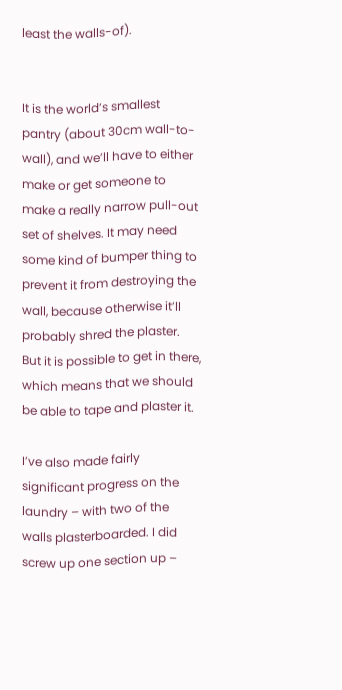least the walls-of).


It is the world’s smallest pantry (about 30cm wall-to-wall), and we’ll have to either make or get someone to make a really narrow pull-out set of shelves. It may need some kind of bumper thing to prevent it from destroying the wall, because otherwise it’ll probably shred the plaster. But it is possible to get in there, which means that we should be able to tape and plaster it.

I’ve also made fairly significant progress on the laundry – with two of the walls plasterboarded. I did screw up one section up –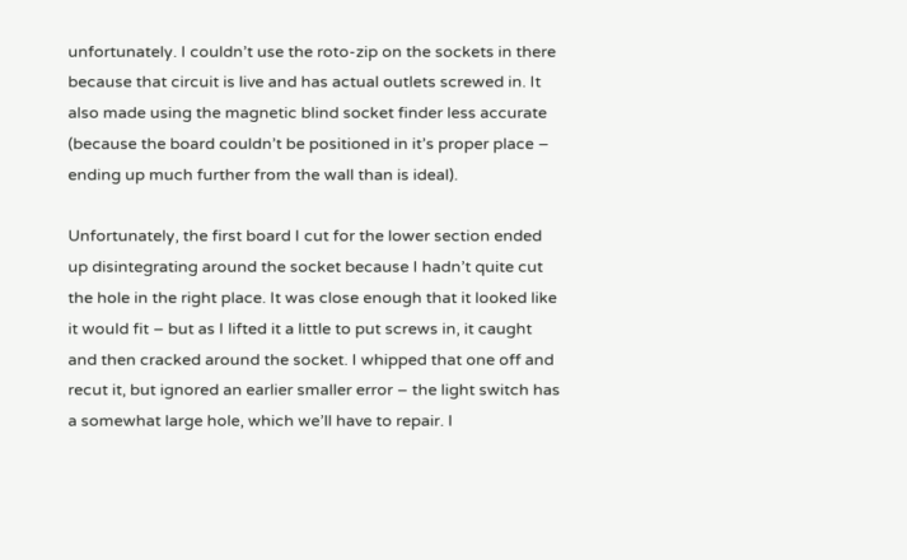unfortunately. I couldn’t use the roto-zip on the sockets in there because that circuit is live and has actual outlets screwed in. It also made using the magnetic blind socket finder less accurate (because the board couldn’t be positioned in it’s proper place – ending up much further from the wall than is ideal).

Unfortunately, the first board I cut for the lower section ended up disintegrating around the socket because I hadn’t quite cut the hole in the right place. It was close enough that it looked like it would fit – but as I lifted it a little to put screws in, it caught and then cracked around the socket. I whipped that one off and recut it, but ignored an earlier smaller error – the light switch has a somewhat large hole, which we’ll have to repair. I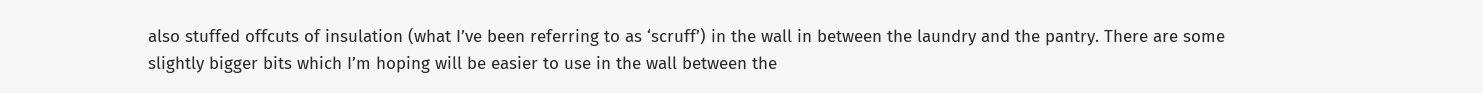also stuffed offcuts of insulation (what I’ve been referring to as ‘scruff’) in the wall in between the laundry and the pantry. There are some slightly bigger bits which I’m hoping will be easier to use in the wall between the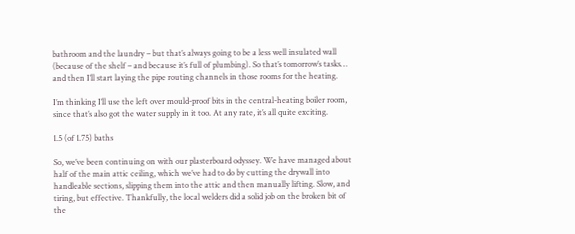bathroom and the laundry – but that’s always going to be a less well insulated wall (because of the shelf – and because it’s full of plumbing). So that’s tomorrow’s tasks… and then I’ll start laying the pipe routing channels in those rooms for the heating.

I’m thinking I’ll use the left over mould-proof bits in the central-heating boiler room, since that’s also got the water supply in it too. At any rate, it’s all quite exciting.

1.5 (of 1.75) baths

So, we’ve been continuing on with our plasterboard odyssey. We have managed about half of the main attic ceiling, which we’ve had to do by cutting the drywall into handleable sections, slipping them into the attic and then manually lifting. Slow, and tiring, but effective. Thankfully, the local welders did a solid job on the broken bit of the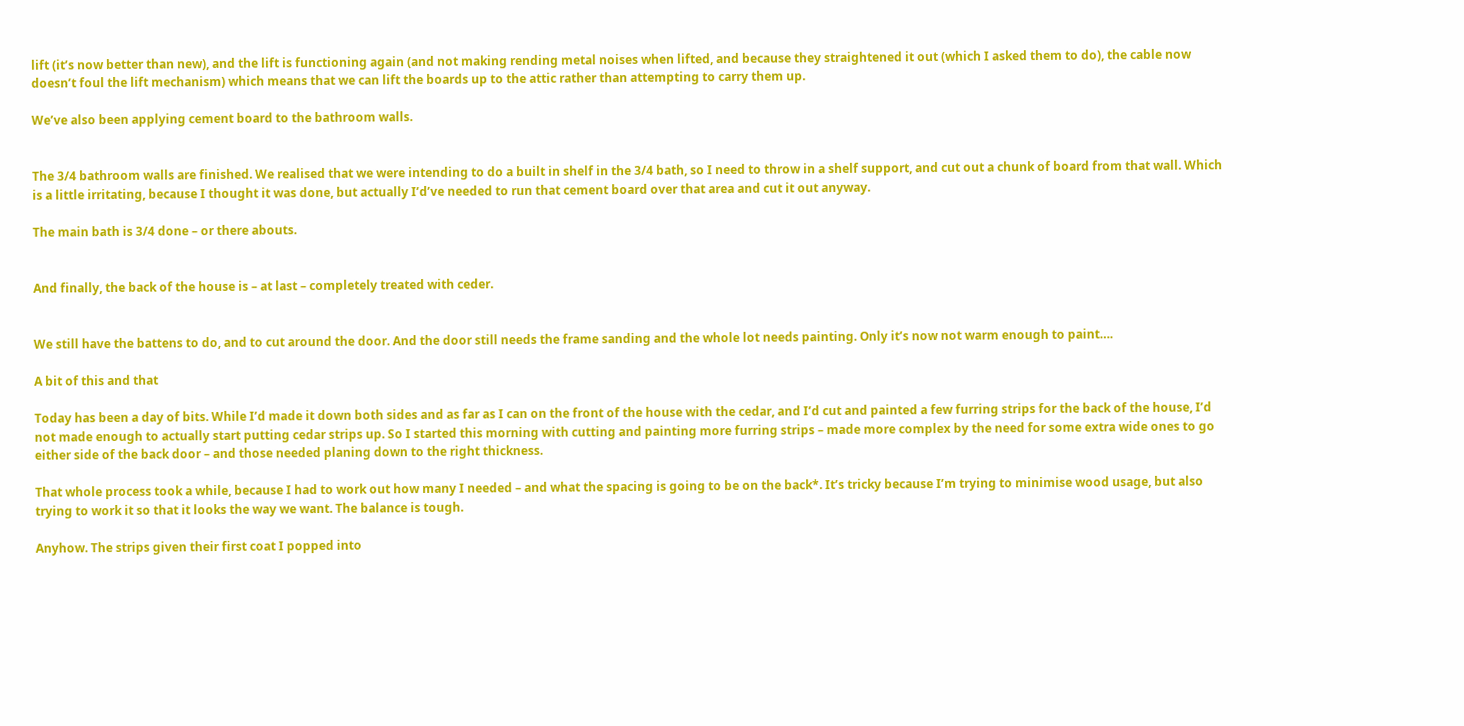lift (it’s now better than new), and the lift is functioning again (and not making rending metal noises when lifted, and because they straightened it out (which I asked them to do), the cable now doesn’t foul the lift mechanism) which means that we can lift the boards up to the attic rather than attempting to carry them up.

We’ve also been applying cement board to the bathroom walls.


The 3/4 bathroom walls are finished. We realised that we were intending to do a built in shelf in the 3/4 bath, so I need to throw in a shelf support, and cut out a chunk of board from that wall. Which is a little irritating, because I thought it was done, but actually I’d’ve needed to run that cement board over that area and cut it out anyway.

The main bath is 3/4 done – or there abouts.


And finally, the back of the house is – at last – completely treated with ceder.


We still have the battens to do, and to cut around the door. And the door still needs the frame sanding and the whole lot needs painting. Only it’s now not warm enough to paint….

A bit of this and that

Today has been a day of bits. While I’d made it down both sides and as far as I can on the front of the house with the cedar, and I’d cut and painted a few furring strips for the back of the house, I’d not made enough to actually start putting cedar strips up. So I started this morning with cutting and painting more furring strips – made more complex by the need for some extra wide ones to go either side of the back door – and those needed planing down to the right thickness.

That whole process took a while, because I had to work out how many I needed – and what the spacing is going to be on the back*. It’s tricky because I’m trying to minimise wood usage, but also trying to work it so that it looks the way we want. The balance is tough.

Anyhow. The strips given their first coat I popped into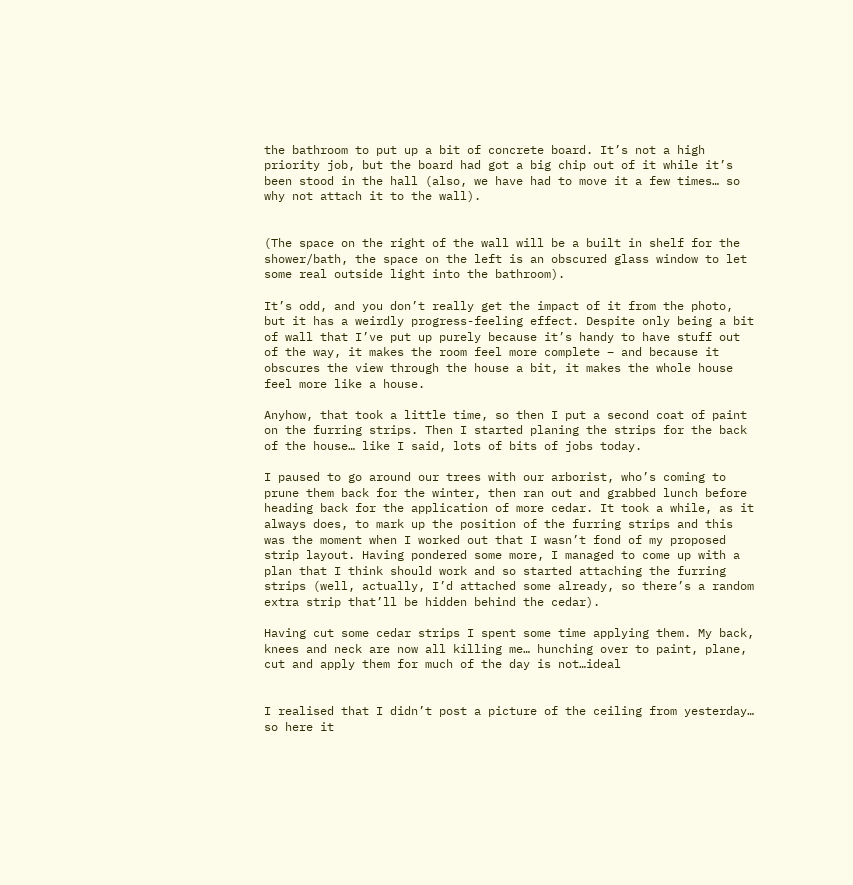the bathroom to put up a bit of concrete board. It’s not a high priority job, but the board had got a big chip out of it while it’s been stood in the hall (also, we have had to move it a few times… so why not attach it to the wall).


(The space on the right of the wall will be a built in shelf for the shower/bath, the space on the left is an obscured glass window to let some real outside light into the bathroom).

It’s odd, and you don’t really get the impact of it from the photo, but it has a weirdly progress-feeling effect. Despite only being a bit of wall that I’ve put up purely because it’s handy to have stuff out of the way, it makes the room feel more complete – and because it obscures the view through the house a bit, it makes the whole house feel more like a house.

Anyhow, that took a little time, so then I put a second coat of paint on the furring strips. Then I started planing the strips for the back of the house… like I said, lots of bits of jobs today.

I paused to go around our trees with our arborist, who’s coming to prune them back for the winter, then ran out and grabbed lunch before heading back for the application of more cedar. It took a while, as it always does, to mark up the position of the furring strips and this was the moment when I worked out that I wasn’t fond of my proposed strip layout. Having pondered some more, I managed to come up with a plan that I think should work and so started attaching the furring strips (well, actually, I’d attached some already, so there’s a random extra strip that’ll be hidden behind the cedar).

Having cut some cedar strips I spent some time applying them. My back, knees and neck are now all killing me… hunching over to paint, plane, cut and apply them for much of the day is not…ideal


I realised that I didn’t post a picture of the ceiling from yesterday… so here it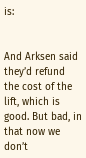is:


And Arksen said they’d refund the cost of the lift, which is good. But bad, in that now we don’t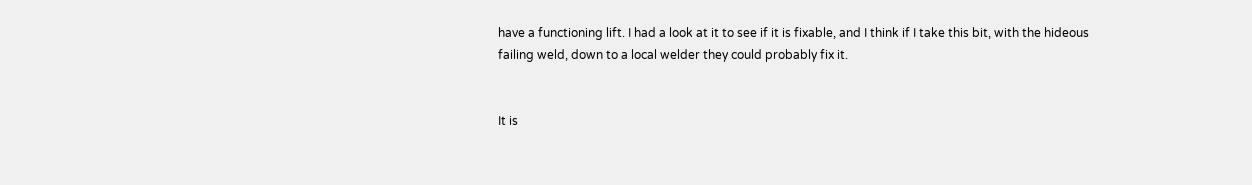have a functioning lift. I had a look at it to see if it is fixable, and I think if I take this bit, with the hideous failing weld, down to a local welder they could probably fix it.


It is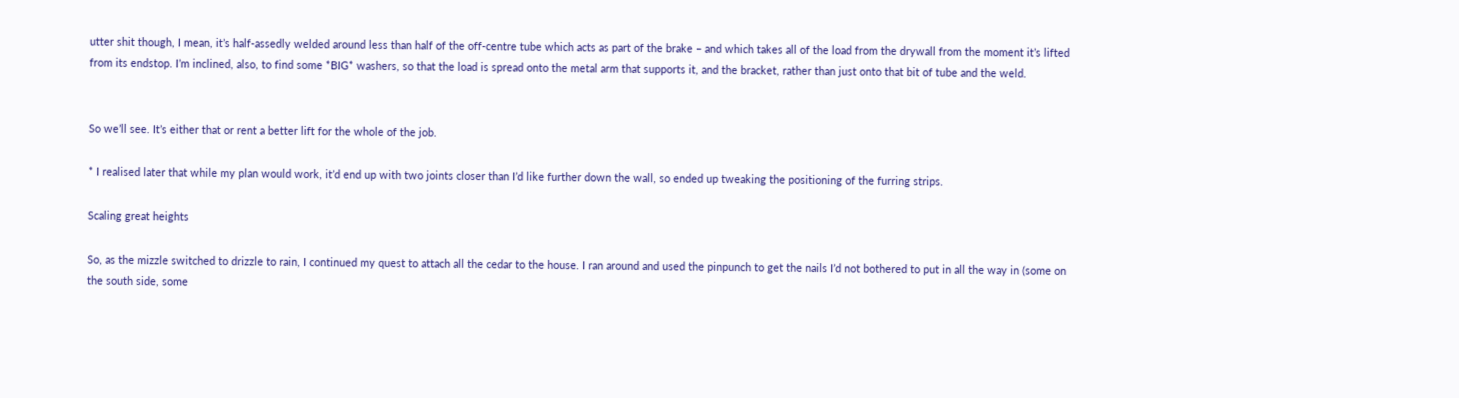utter shit though, I mean, it’s half-assedly welded around less than half of the off-centre tube which acts as part of the brake – and which takes all of the load from the drywall from the moment it’s lifted from its endstop. I’m inclined, also, to find some *BIG* washers, so that the load is spread onto the metal arm that supports it, and the bracket, rather than just onto that bit of tube and the weld.


So we’ll see. It’s either that or rent a better lift for the whole of the job.

* I realised later that while my plan would work, it’d end up with two joints closer than I’d like further down the wall, so ended up tweaking the positioning of the furring strips.

Scaling great heights

So, as the mizzle switched to drizzle to rain, I continued my quest to attach all the cedar to the house. I ran around and used the pinpunch to get the nails I’d not bothered to put in all the way in (some on the south side, some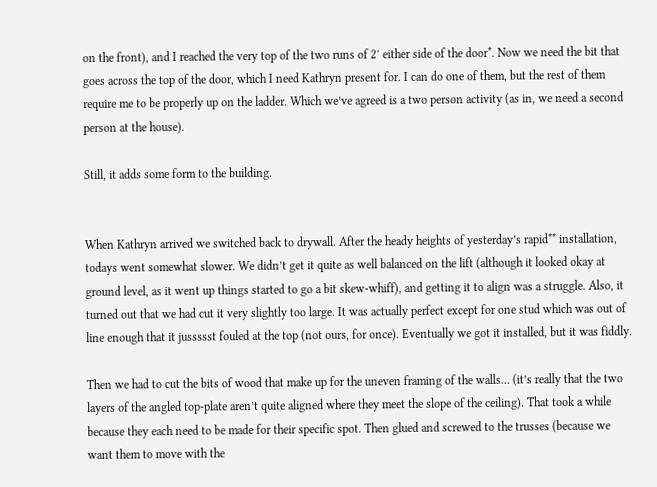on the front), and I reached the very top of the two runs of 2′ either side of the door*. Now we need the bit that goes across the top of the door, which I need Kathryn present for. I can do one of them, but the rest of them require me to be properly up on the ladder. Which we’ve agreed is a two person activity (as in, we need a second person at the house).

Still, it adds some form to the building.


When Kathryn arrived we switched back to drywall. After the heady heights of yesterday’s rapid** installation, todays went somewhat slower. We didn’t get it quite as well balanced on the lift (although it looked okay at ground level, as it went up things started to go a bit skew-whiff), and getting it to align was a struggle. Also, it turned out that we had cut it very slightly too large. It was actually perfect except for one stud which was out of line enough that it jussssst fouled at the top (not ours, for once). Eventually we got it installed, but it was fiddly.

Then we had to cut the bits of wood that make up for the uneven framing of the walls… (it’s really that the two layers of the angled top-plate aren’t quite aligned where they meet the slope of the ceiling). That took a while because they each need to be made for their specific spot. Then glued and screwed to the trusses (because we want them to move with the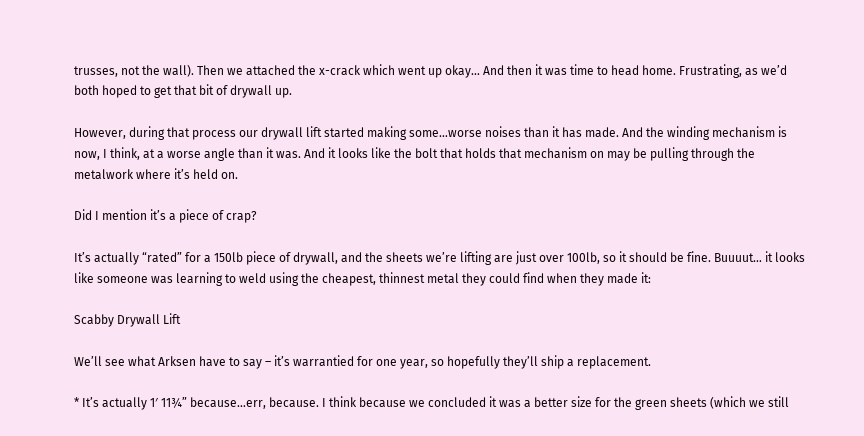trusses, not the wall). Then we attached the x-crack which went up okay… And then it was time to head home. Frustrating, as we’d both hoped to get that bit of drywall up.

However, during that process our drywall lift started making some…worse noises than it has made. And the winding mechanism is now, I think, at a worse angle than it was. And it looks like the bolt that holds that mechanism on may be pulling through the metalwork where it’s held on.

Did I mention it’s a piece of crap?

It’s actually “rated” for a 150lb piece of drywall, and the sheets we’re lifting are just over 100lb, so it should be fine. Buuuut… it looks like someone was learning to weld using the cheapest, thinnest metal they could find when they made it:

Scabby Drywall Lift

We’ll see what Arksen have to say – it’s warrantied for one year, so hopefully they’ll ship a replacement.

* It’s actually 1′ 11¾” because…err, because. I think because we concluded it was a better size for the green sheets (which we still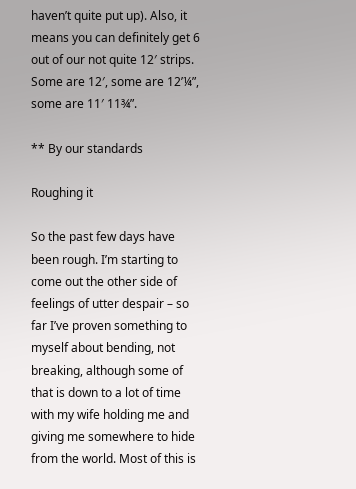haven’t quite put up). Also, it means you can definitely get 6 out of our not quite 12′ strips. Some are 12′, some are 12’¼”, some are 11′ 11¾”.

** By our standards

Roughing it

So the past few days have been rough. I’m starting to come out the other side of feelings of utter despair – so far I’ve proven something to myself about bending, not breaking, although some of that is down to a lot of time with my wife holding me and giving me somewhere to hide from the world. Most of this is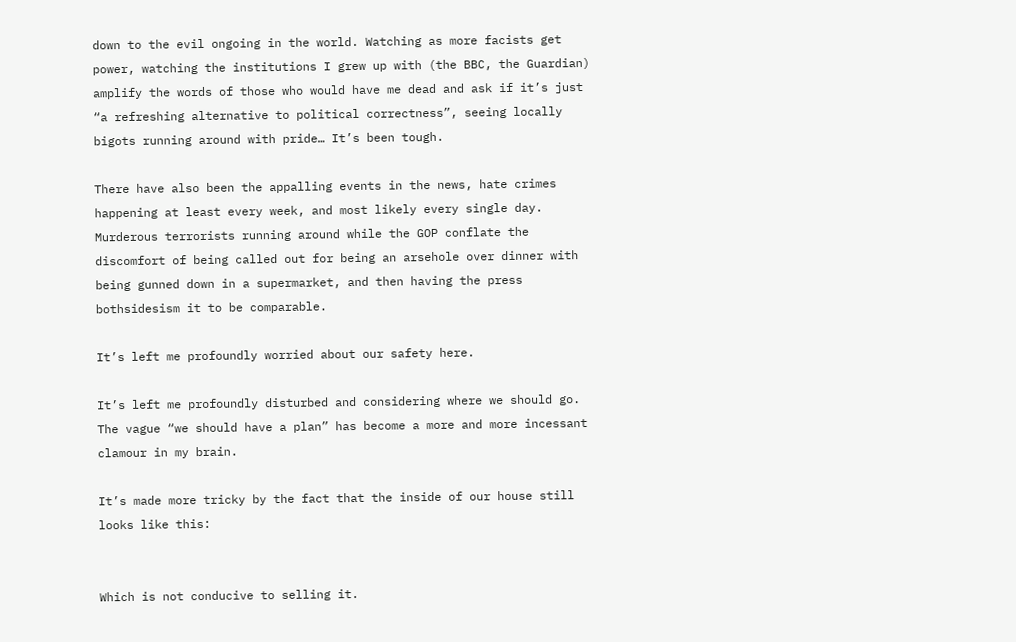down to the evil ongoing in the world. Watching as more facists get power, watching the institutions I grew up with (the BBC, the Guardian) amplify the words of those who would have me dead and ask if it’s just “a refreshing alternative to political correctness”, seeing locally bigots running around with pride… It’s been tough.

There have also been the appalling events in the news, hate crimes happening at least every week, and most likely every single day. Murderous terrorists running around while the GOP conflate the discomfort of being called out for being an arsehole over dinner with being gunned down in a supermarket, and then having the press bothsidesism it to be comparable.

It’s left me profoundly worried about our safety here.

It’s left me profoundly disturbed and considering where we should go. The vague “we should have a plan” has become a more and more incessant clamour in my brain.

It’s made more tricky by the fact that the inside of our house still looks like this:


Which is not conducive to selling it.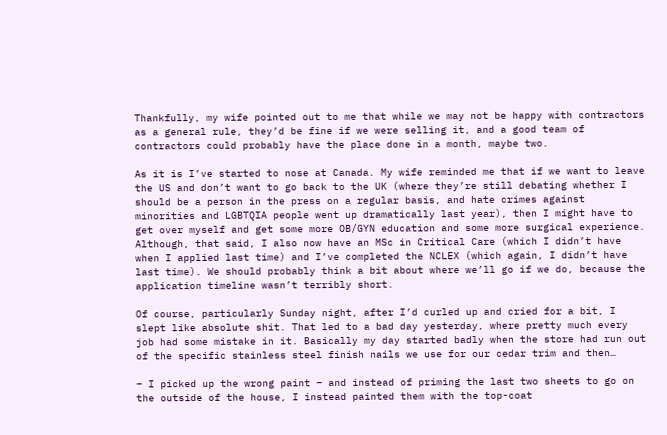Thankfully, my wife pointed out to me that while we may not be happy with contractors as a general rule, they’d be fine if we were selling it, and a good team of contractors could probably have the place done in a month, maybe two.

As it is I’ve started to nose at Canada. My wife reminded me that if we want to leave the US and don’t want to go back to the UK (where they’re still debating whether I should be a person in the press on a regular basis, and hate crimes against minorities and LGBTQIA people went up dramatically last year), then I might have to get over myself and get some more OB/GYN education and some more surgical experience. Although, that said, I also now have an MSc in Critical Care (which I didn’t have when I applied last time) and I’ve completed the NCLEX (which again, I didn’t have last time). We should probably think a bit about where we’ll go if we do, because the application timeline wasn’t terribly short.

Of course, particularly Sunday night, after I’d curled up and cried for a bit, I slept like absolute shit. That led to a bad day yesterday, where pretty much every job had some mistake in it. Basically my day started badly when the store had run out of the specific stainless steel finish nails we use for our cedar trim and then…

– I picked up the wrong paint – and instead of priming the last two sheets to go on the outside of the house, I instead painted them with the top-coat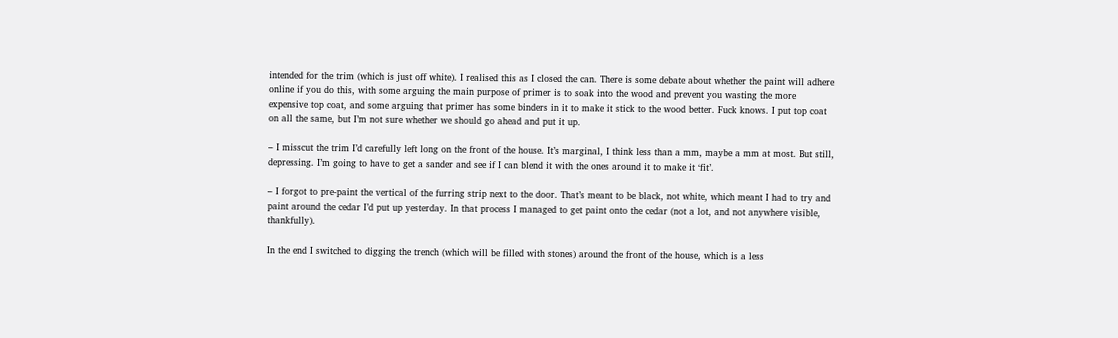intended for the trim (which is just off white). I realised this as I closed the can. There is some debate about whether the paint will adhere online if you do this, with some arguing the main purpose of primer is to soak into the wood and prevent you wasting the more expensive top coat, and some arguing that primer has some binders in it to make it stick to the wood better. Fuck knows. I put top coat on all the same, but I’m not sure whether we should go ahead and put it up.

– I misscut the trim I’d carefully left long on the front of the house. It’s marginal, I think less than a mm, maybe a mm at most. But still, depressing. I’m going to have to get a sander and see if I can blend it with the ones around it to make it ‘fit’.

– I forgot to pre-paint the vertical of the furring strip next to the door. That’s meant to be black, not white, which meant I had to try and paint around the cedar I’d put up yesterday. In that process I managed to get paint onto the cedar (not a lot, and not anywhere visible, thankfully).

In the end I switched to digging the trench (which will be filled with stones) around the front of the house, which is a less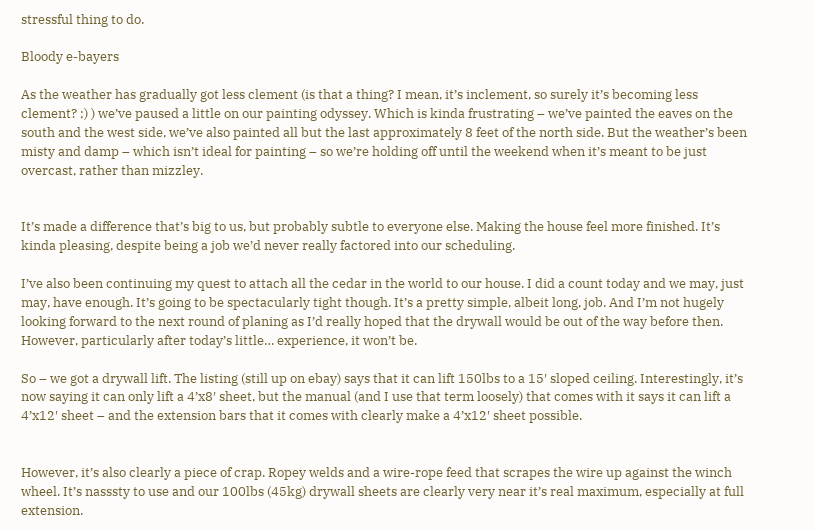stressful thing to do.

Bloody e-bayers

As the weather has gradually got less clement (is that a thing? I mean, it’s inclement, so surely it’s becoming less clement? ;) ) we’ve paused a little on our painting odyssey. Which is kinda frustrating – we’ve painted the eaves on the south and the west side, we’ve also painted all but the last approximately 8 feet of the north side. But the weather’s been misty and damp – which isn’t ideal for painting – so we’re holding off until the weekend when it’s meant to be just overcast, rather than mizzley.


It’s made a difference that’s big to us, but probably subtle to everyone else. Making the house feel more finished. It’s kinda pleasing, despite being a job we’d never really factored into our scheduling.

I’ve also been continuing my quest to attach all the cedar in the world to our house. I did a count today and we may, just may, have enough. It’s going to be spectacularly tight though. It’s a pretty simple, albeit long, job. And I’m not hugely looking forward to the next round of planing as I’d really hoped that the drywall would be out of the way before then. However, particularly after today’s little… experience, it won’t be.

So – we got a drywall lift. The listing (still up on ebay) says that it can lift 150lbs to a 15′ sloped ceiling. Interestingly, it’s now saying it can only lift a 4’x8′ sheet, but the manual (and I use that term loosely) that comes with it says it can lift a 4’x12′ sheet – and the extension bars that it comes with clearly make a 4’x12′ sheet possible.


However, it’s also clearly a piece of crap. Ropey welds and a wire-rope feed that scrapes the wire up against the winch wheel. It’s nasssty to use and our 100lbs (45kg) drywall sheets are clearly very near it’s real maximum, especially at full extension.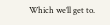Which we’ll get to.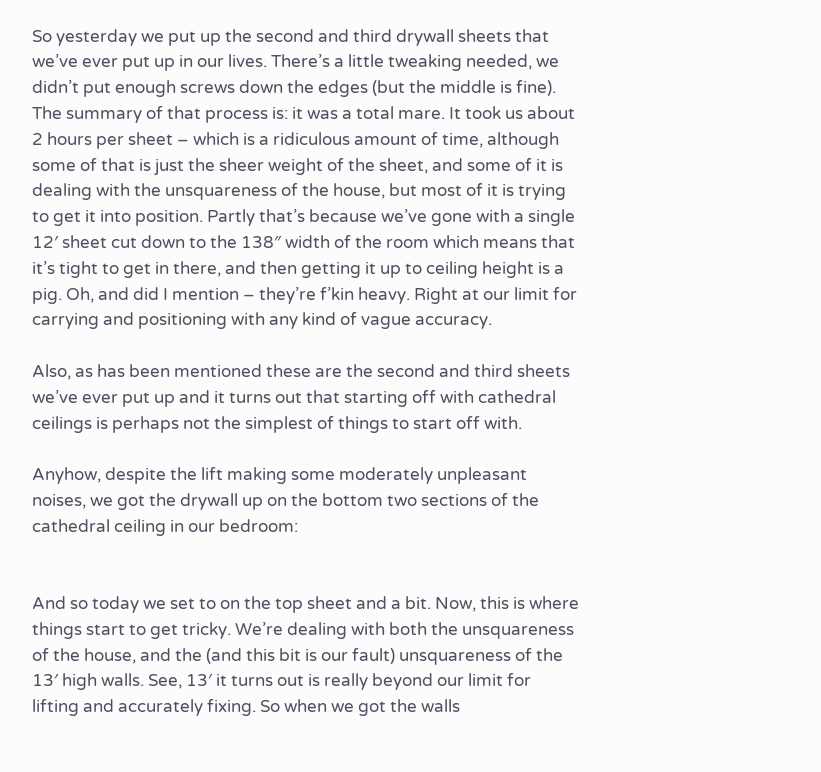So yesterday we put up the second and third drywall sheets that we’ve ever put up in our lives. There’s a little tweaking needed, we didn’t put enough screws down the edges (but the middle is fine). The summary of that process is: it was a total mare. It took us about 2 hours per sheet – which is a ridiculous amount of time, although some of that is just the sheer weight of the sheet, and some of it is dealing with the unsquareness of the house, but most of it is trying to get it into position. Partly that’s because we’ve gone with a single 12′ sheet cut down to the 138″ width of the room which means that it’s tight to get in there, and then getting it up to ceiling height is a pig. Oh, and did I mention – they’re f’kin heavy. Right at our limit for carrying and positioning with any kind of vague accuracy.

Also, as has been mentioned these are the second and third sheets we’ve ever put up and it turns out that starting off with cathedral ceilings is perhaps not the simplest of things to start off with.

Anyhow, despite the lift making some moderately unpleasant noises, we got the drywall up on the bottom two sections of the cathedral ceiling in our bedroom:


And so today we set to on the top sheet and a bit. Now, this is where things start to get tricky. We’re dealing with both the unsquareness of the house, and the (and this bit is our fault) unsquareness of the 13′ high walls. See, 13′ it turns out is really beyond our limit for lifting and accurately fixing. So when we got the walls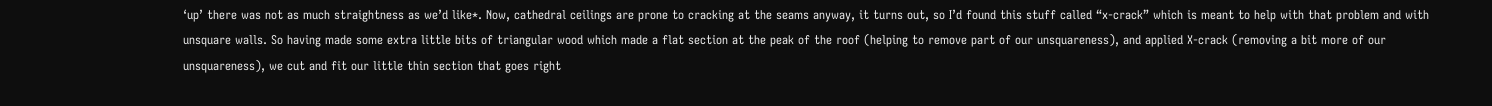‘up’ there was not as much straightness as we’d like*. Now, cathedral ceilings are prone to cracking at the seams anyway, it turns out, so I’d found this stuff called “x-crack” which is meant to help with that problem and with unsquare walls. So having made some extra little bits of triangular wood which made a flat section at the peak of the roof (helping to remove part of our unsquareness), and applied X-crack (removing a bit more of our unsquareness), we cut and fit our little thin section that goes right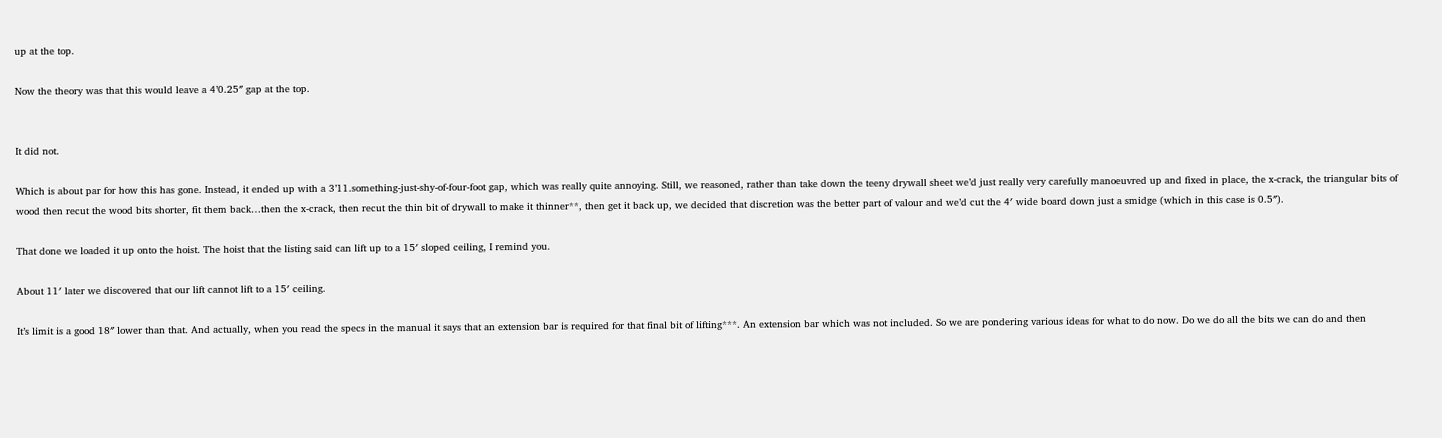up at the top.

Now the theory was that this would leave a 4’0.25″ gap at the top.


It did not.

Which is about par for how this has gone. Instead, it ended up with a 3’11.something-just-shy-of-four-foot gap, which was really quite annoying. Still, we reasoned, rather than take down the teeny drywall sheet we’d just really very carefully manoeuvred up and fixed in place, the x-crack, the triangular bits of wood then recut the wood bits shorter, fit them back…then the x-crack, then recut the thin bit of drywall to make it thinner**, then get it back up, we decided that discretion was the better part of valour and we’d cut the 4′ wide board down just a smidge (which in this case is 0.5″).

That done we loaded it up onto the hoist. The hoist that the listing said can lift up to a 15′ sloped ceiling, I remind you.

About 11′ later we discovered that our lift cannot lift to a 15′ ceiling.

It’s limit is a good 18″ lower than that. And actually, when you read the specs in the manual it says that an extension bar is required for that final bit of lifting***. An extension bar which was not included. So we are pondering various ideas for what to do now. Do we do all the bits we can do and then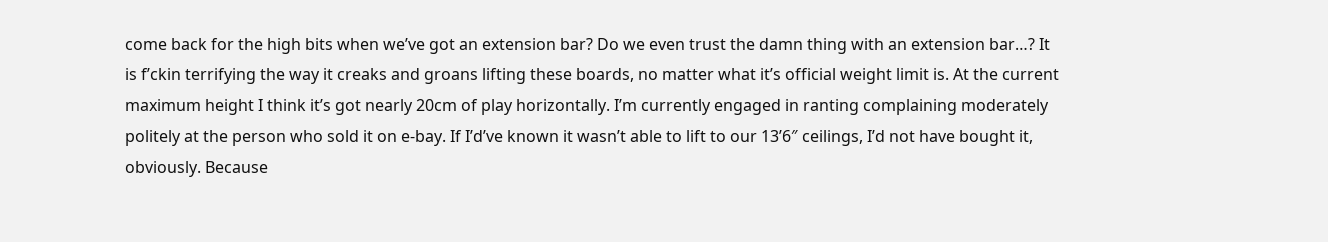come back for the high bits when we’ve got an extension bar? Do we even trust the damn thing with an extension bar…? It is f’ckin terrifying the way it creaks and groans lifting these boards, no matter what it’s official weight limit is. At the current maximum height I think it’s got nearly 20cm of play horizontally. I’m currently engaged in ranting complaining moderately politely at the person who sold it on e-bay. If I’d’ve known it wasn’t able to lift to our 13’6″ ceilings, I’d not have bought it, obviously. Because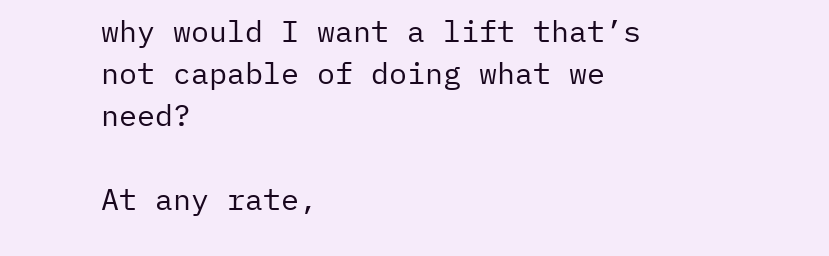why would I want a lift that’s not capable of doing what we need?

At any rate,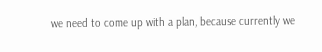we need to come up with a plan, because currently we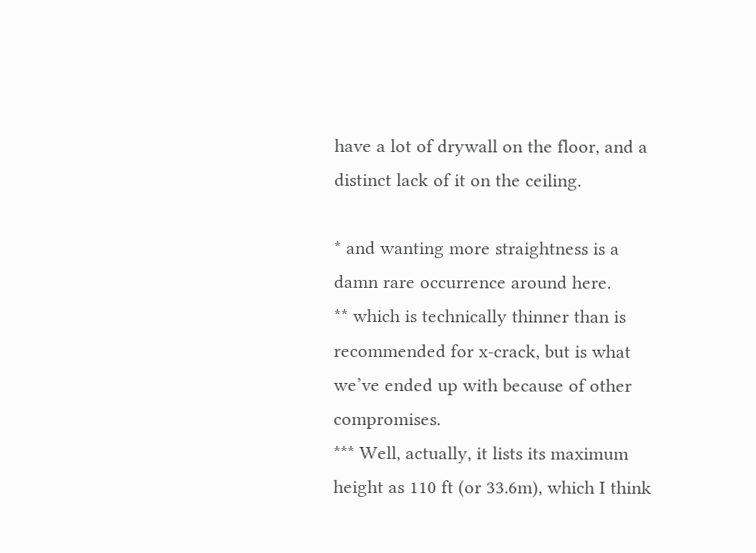have a lot of drywall on the floor, and a distinct lack of it on the ceiling.

* and wanting more straightness is a damn rare occurrence around here.
** which is technically thinner than is recommended for x-crack, but is what we’ve ended up with because of other compromises.
*** Well, actually, it lists its maximum height as 110 ft (or 33.6m), which I think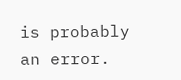is probably an error.